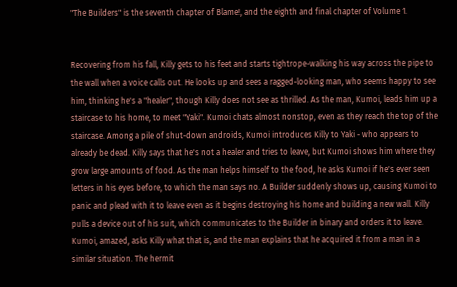"The Builders" is the seventh chapter of Blame!, and the eighth and final chapter of Volume 1.


Recovering from his fall, Killy gets to his feet and starts tightrope-walking his way across the pipe to the wall when a voice calls out. He looks up and sees a ragged-looking man, who seems happy to see him, thinking he's a "healer", though Killy does not see as thrilled. As the man, Kumoi, leads him up a staircase to his home, to meet "Yaki". Kumoi chats almost nonstop, even as they reach the top of the staircase. Among a pile of shut-down androids, Kumoi introduces Killy to Yaki - who appears to already be dead. Killy says that he's not a healer and tries to leave, but Kumoi shows him where they grow large amounts of food. As the man helps himself to the food, he asks Kumoi if he's ever seen letters in his eyes before, to which the man says no. A Builder suddenly shows up, causing Kumoi to panic and plead with it to leave even as it begins destroying his home and building a new wall. Killy pulls a device out of his suit, which communicates to the Builder in binary and orders it to leave. Kumoi, amazed, asks Killy what that is, and the man explains that he acquired it from a man in a similar situation. The hermit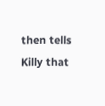then tells Killy that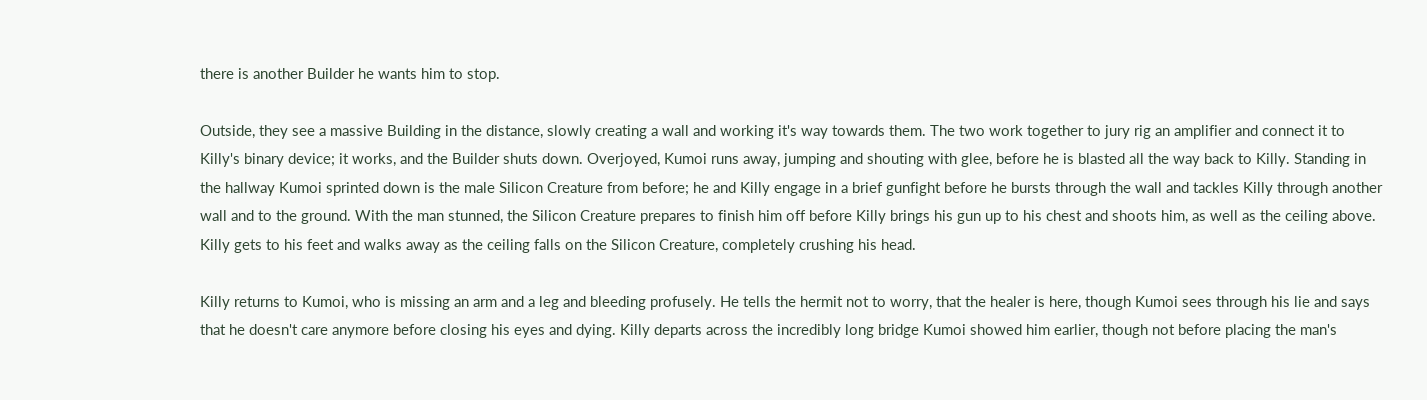there is another Builder he wants him to stop.

Outside, they see a massive Building in the distance, slowly creating a wall and working it's way towards them. The two work together to jury rig an amplifier and connect it to Killy's binary device; it works, and the Builder shuts down. Overjoyed, Kumoi runs away, jumping and shouting with glee, before he is blasted all the way back to Killy. Standing in the hallway Kumoi sprinted down is the male Silicon Creature from before; he and Killy engage in a brief gunfight before he bursts through the wall and tackles Killy through another wall and to the ground. With the man stunned, the Silicon Creature prepares to finish him off before Killy brings his gun up to his chest and shoots him, as well as the ceiling above. Killy gets to his feet and walks away as the ceiling falls on the Silicon Creature, completely crushing his head.

Killy returns to Kumoi, who is missing an arm and a leg and bleeding profusely. He tells the hermit not to worry, that the healer is here, though Kumoi sees through his lie and says that he doesn't care anymore before closing his eyes and dying. Killy departs across the incredibly long bridge Kumoi showed him earlier, though not before placing the man's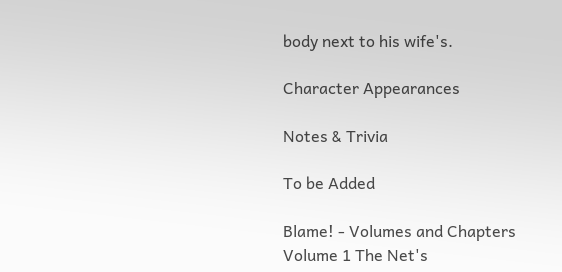body next to his wife's.

Character Appearances

Notes & Trivia

To be Added

Blame! - Volumes and Chapters
Volume 1 The Net's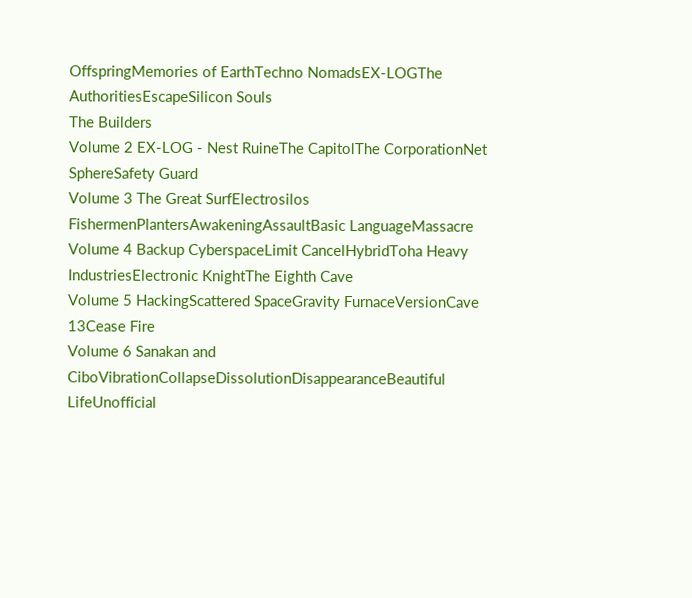OffspringMemories of EarthTechno NomadsEX-LOGThe AuthoritiesEscapeSilicon Souls
The Builders
Volume 2 EX-LOG - Nest RuineThe CapitolThe CorporationNet SphereSafety Guard
Volume 3 The Great SurfElectrosilos FishermenPlantersAwakeningAssaultBasic LanguageMassacre
Volume 4 Backup CyberspaceLimit CancelHybridToha Heavy IndustriesElectronic KnightThe Eighth Cave
Volume 5 HackingScattered SpaceGravity FurnaceVersionCave 13Cease Fire
Volume 6 Sanakan and CiboVibrationCollapseDissolutionDisappearanceBeautiful LifeUnofficial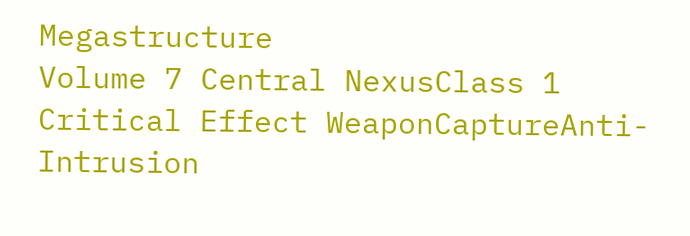Megastructure
Volume 7 Central NexusClass 1 Critical Effect WeaponCaptureAnti-Intrusion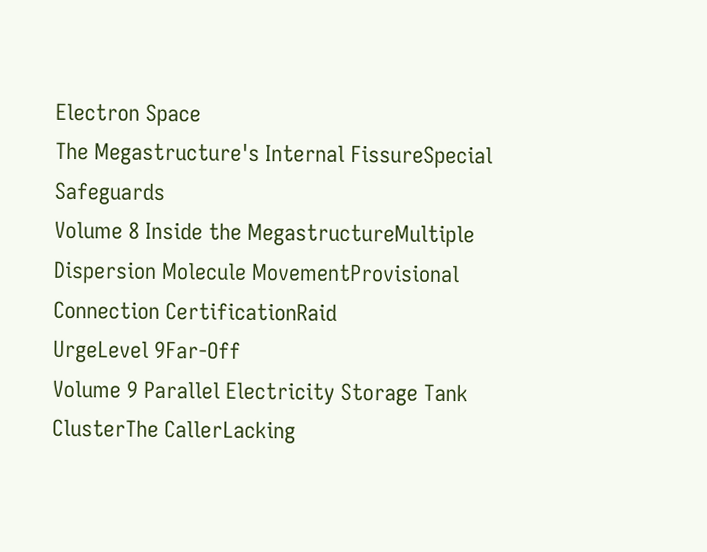Electron Space
The Megastructure's Internal FissureSpecial Safeguards
Volume 8 Inside the MegastructureMultiple Dispersion Molecule MovementProvisional Connection CertificationRaid
UrgeLevel 9Far-Off
Volume 9 Parallel Electricity Storage Tank ClusterThe CallerLacking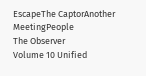EscapeThe CaptorAnother MeetingPeople
The Observer
Volume 10 Unified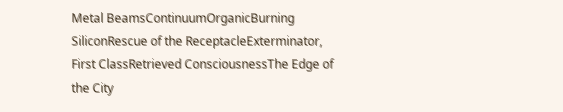Metal BeamsContinuumOrganicBurning SiliconRescue of the ReceptacleExterminator, First ClassRetrieved ConsciousnessThe Edge of the City